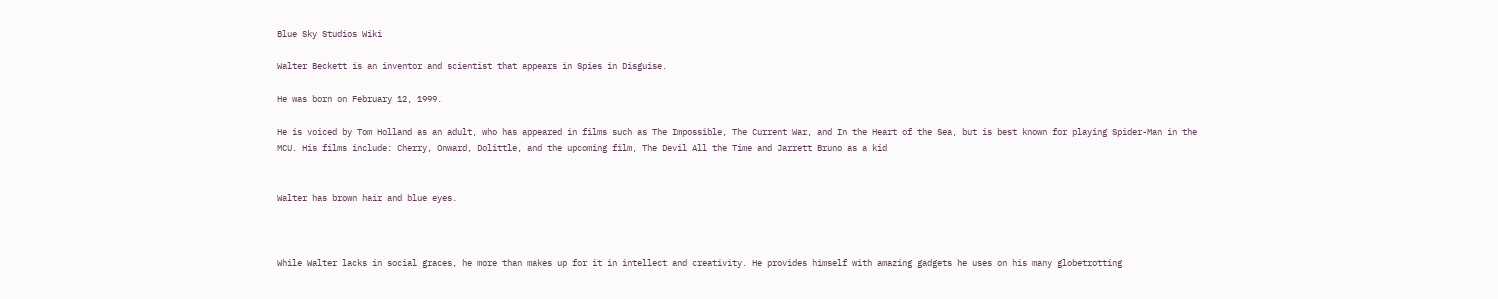Blue Sky Studios Wiki

Walter Beckett is an inventor and scientist that appears in Spies in Disguise.

He was born on February 12, 1999.

He is voiced by Tom Holland as an adult, who has appeared in films such as The Impossible, The Current War, and In the Heart of the Sea, but is best known for playing Spider-Man in the MCU. His films include: Cherry, Onward, Dolittle, and the upcoming film, The Devil All the Time and Jarrett Bruno as a kid


Walter has brown hair and blue eyes.



While Walter lacks in social graces, he more than makes up for it in intellect and creativity. He provides himself with amazing gadgets he uses on his many globetrotting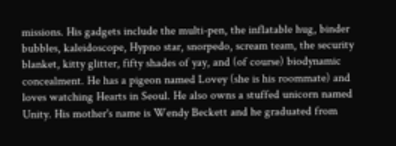missions. His gadgets include the multi-pen, the inflatable hug, binder bubbles, kaleidoscope, Hypno star, snorpedo, scream team, the security blanket, kitty glitter, fifty shades of yay, and (of course) biodynamic concealment. He has a pigeon named Lovey (she is his roommate) and loves watching Hearts in Seoul. He also owns a stuffed unicorn named Unity. His mother's name is Wendy Beckett and he graduated from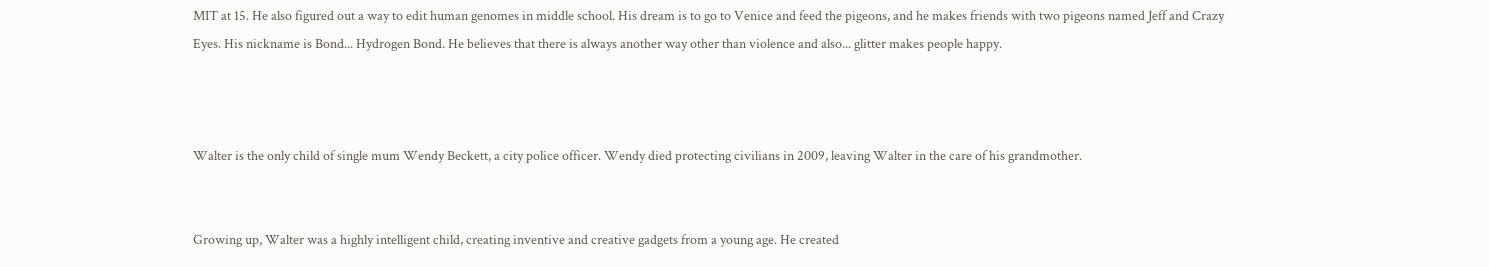MIT at 15. He also figured out a way to edit human genomes in middle school. His dream is to go to Venice and feed the pigeons, and he makes friends with two pigeons named Jeff and Crazy Eyes. His nickname is Bond... Hydrogen Bond. He believes that there is always another way other than violence and also... glitter makes people happy.



Walter is the only child of single mum Wendy Beckett, a city police officer. Wendy died protecting civilians in 2009, leaving Walter in the care of his grandmother.


Growing up, Walter was a highly intelligent child, creating inventive and creative gadgets from a young age. He created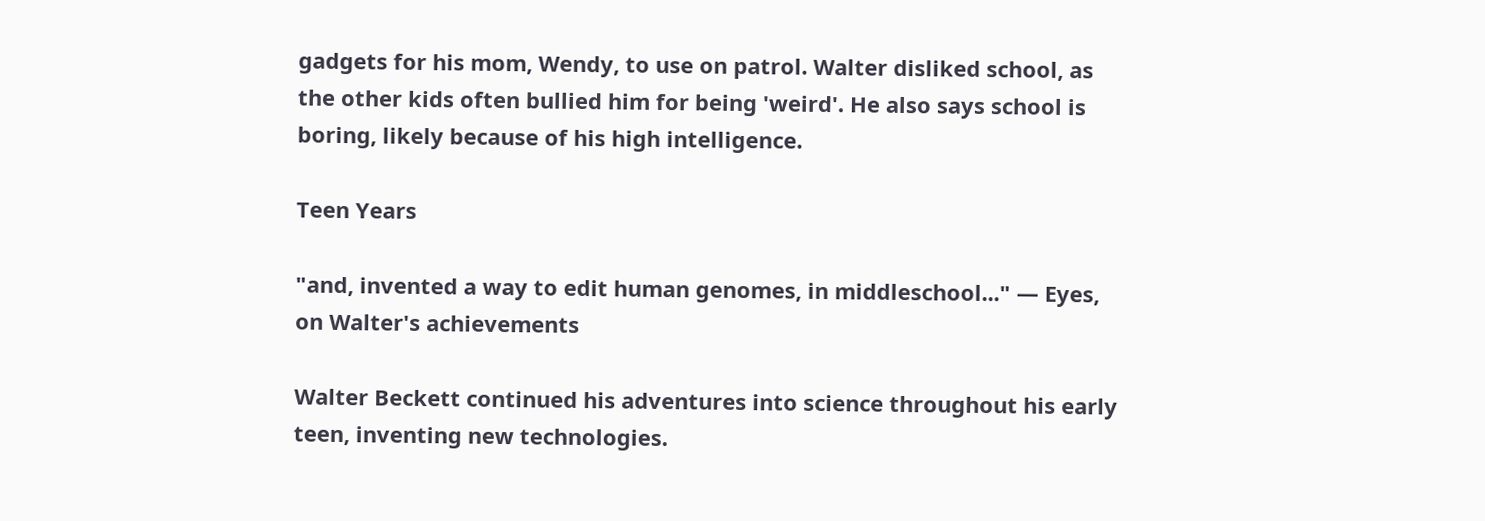gadgets for his mom, Wendy, to use on patrol. Walter disliked school, as the other kids often bullied him for being 'weird'. He also says school is boring, likely because of his high intelligence.

Teen Years

"and, invented a way to edit human genomes, in middleschool..." ― Eyes, on Walter's achievements

Walter Beckett continued his adventures into science throughout his early teen, inventing new technologies.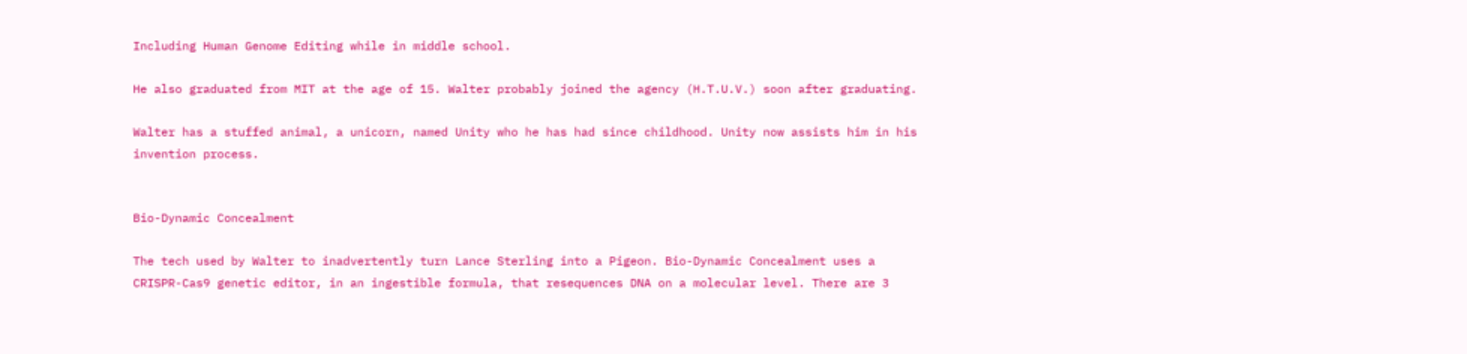Including Human Genome Editing while in middle school.

He also graduated from MIT at the age of 15. Walter probably joined the agency (H.T.U.V.) soon after graduating.

Walter has a stuffed animal, a unicorn, named Unity who he has had since childhood. Unity now assists him in his invention process.


Bio-Dynamic Concealment

The tech used by Walter to inadvertently turn Lance Sterling into a Pigeon. Bio-Dynamic Concealment uses a CRISPR-Cas9 genetic editor, in an ingestible formula, that resequences DNA on a molecular level. There are 3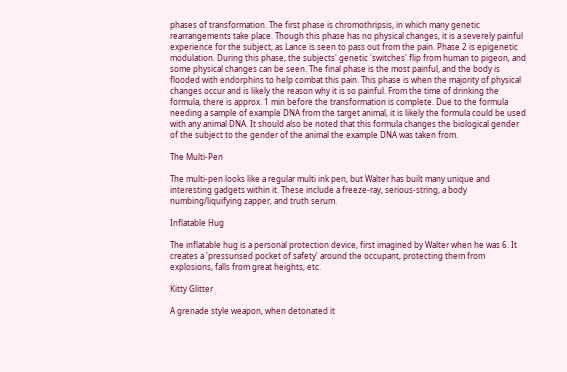phases of transformation. The first phase is chromothripsis, in which many genetic rearrangements take place. Though this phase has no physical changes, it is a severely painful experience for the subject, as Lance is seen to pass out from the pain. Phase 2 is epigenetic modulation. During this phase, the subjects' genetic 'switches' flip from human to pigeon, and some physical changes can be seen. The final phase is the most painful, and the body is flooded with endorphins to help combat this pain. This phase is when the majority of physical changes occur and is likely the reason why it is so painful. From the time of drinking the formula, there is approx. 1 min before the transformation is complete. Due to the formula needing a sample of example DNA from the target animal, it is likely the formula could be used with any animal DNA. It should also be noted that this formula changes the biological gender of the subject to the gender of the animal the example DNA was taken from.

The Multi-Pen

The multi-pen looks like a regular multi ink pen, but Walter has built many unique and interesting gadgets within it. These include a freeze-ray, serious-string, a body numbing/liquifying zapper, and truth serum.

Inflatable Hug

The inflatable hug is a personal protection device, first imagined by Walter when he was 6. It creates a 'pressurised pocket of safety' around the occupant, protecting them from explosions, falls from great heights, etc.

Kitty Glitter

A grenade style weapon, when detonated it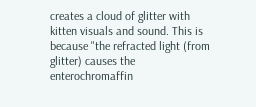creates a cloud of glitter with kitten visuals and sound. This is because "the refracted light (from glitter) causes the enterochromaffin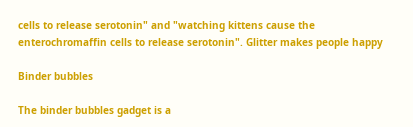cells to release serotonin" and "watching kittens cause the enterochromaffin cells to release serotonin". Glitter makes people happy

Binder bubbles

The binder bubbles gadget is a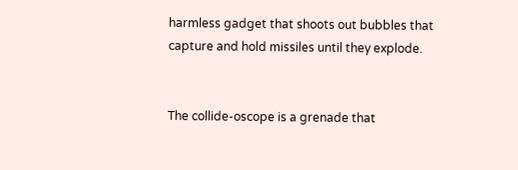harmless gadget that shoots out bubbles that capture and hold missiles until they explode.


The collide-oscope is a grenade that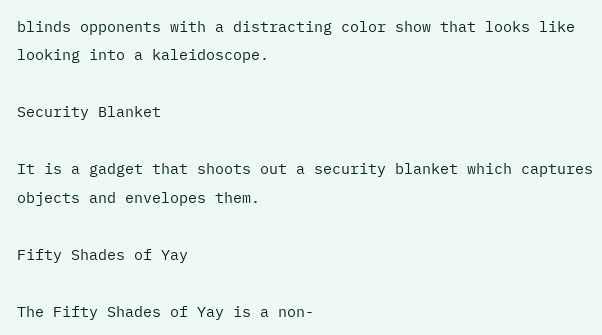blinds opponents with a distracting color show that looks like looking into a kaleidoscope.

Security Blanket

It is a gadget that shoots out a security blanket which captures objects and envelopes them.

Fifty Shades of Yay

The Fifty Shades of Yay is a non-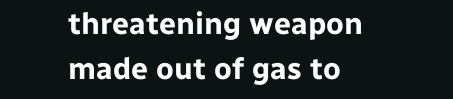threatening weapon made out of gas to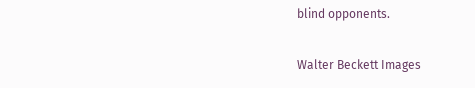blind opponents.

Walter Beckett Images